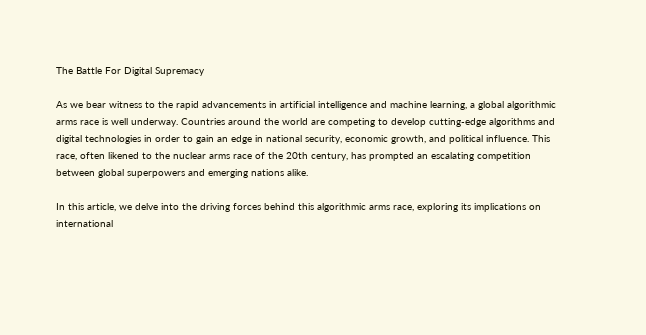The Battle For Digital Supremacy

As we bear witness to the rapid advancements in artificial intelligence and machine learning, a global algorithmic arms race is well underway. Countries around the world are competing to develop cutting-edge algorithms and digital technologies in order to gain an edge in national security, economic growth, and political influence. This race, often likened to the nuclear arms race of the 20th century, has prompted an escalating competition between global superpowers and emerging nations alike.

In this article, we delve into the driving forces behind this algorithmic arms race, exploring its implications on international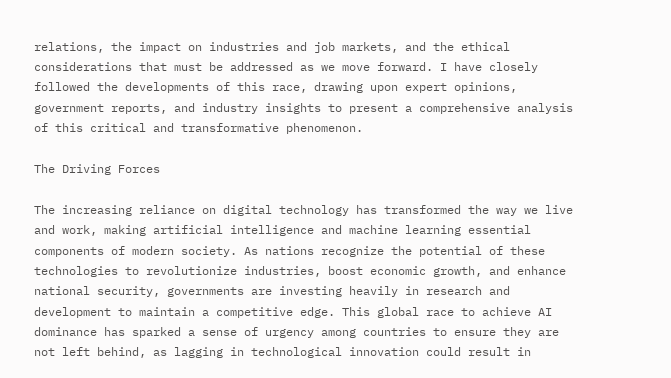relations, the impact on industries and job markets, and the ethical considerations that must be addressed as we move forward. I have closely followed the developments of this race, drawing upon expert opinions, government reports, and industry insights to present a comprehensive analysis of this critical and transformative phenomenon.

The Driving Forces

The increasing reliance on digital technology has transformed the way we live and work, making artificial intelligence and machine learning essential components of modern society. As nations recognize the potential of these technologies to revolutionize industries, boost economic growth, and enhance national security, governments are investing heavily in research and development to maintain a competitive edge. This global race to achieve AI dominance has sparked a sense of urgency among countries to ensure they are not left behind, as lagging in technological innovation could result in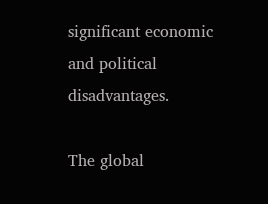significant economic and political disadvantages.

The global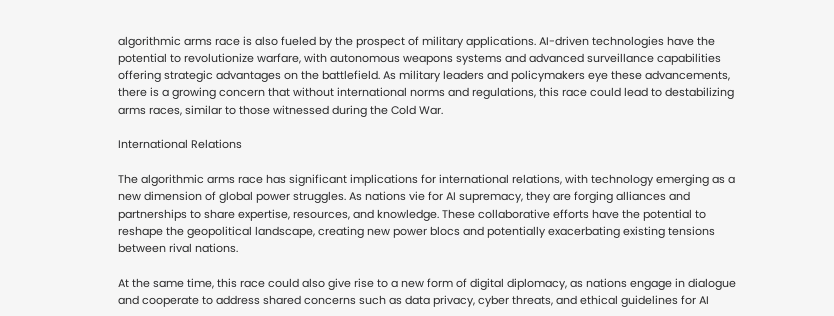algorithmic arms race is also fueled by the prospect of military applications. AI-driven technologies have the potential to revolutionize warfare, with autonomous weapons systems and advanced surveillance capabilities offering strategic advantages on the battlefield. As military leaders and policymakers eye these advancements, there is a growing concern that without international norms and regulations, this race could lead to destabilizing arms races, similar to those witnessed during the Cold War.

International Relations

The algorithmic arms race has significant implications for international relations, with technology emerging as a new dimension of global power struggles. As nations vie for AI supremacy, they are forging alliances and partnerships to share expertise, resources, and knowledge. These collaborative efforts have the potential to reshape the geopolitical landscape, creating new power blocs and potentially exacerbating existing tensions between rival nations.

At the same time, this race could also give rise to a new form of digital diplomacy, as nations engage in dialogue and cooperate to address shared concerns such as data privacy, cyber threats, and ethical guidelines for AI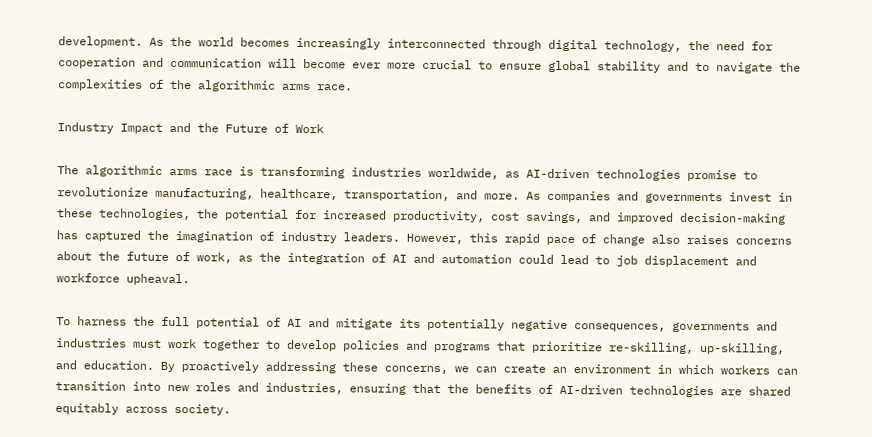development. As the world becomes increasingly interconnected through digital technology, the need for cooperation and communication will become ever more crucial to ensure global stability and to navigate the complexities of the algorithmic arms race.

Industry Impact and the Future of Work

The algorithmic arms race is transforming industries worldwide, as AI-driven technologies promise to revolutionize manufacturing, healthcare, transportation, and more. As companies and governments invest in these technologies, the potential for increased productivity, cost savings, and improved decision-making has captured the imagination of industry leaders. However, this rapid pace of change also raises concerns about the future of work, as the integration of AI and automation could lead to job displacement and workforce upheaval.

To harness the full potential of AI and mitigate its potentially negative consequences, governments and industries must work together to develop policies and programs that prioritize re-skilling, up-skilling, and education. By proactively addressing these concerns, we can create an environment in which workers can transition into new roles and industries, ensuring that the benefits of AI-driven technologies are shared equitably across society.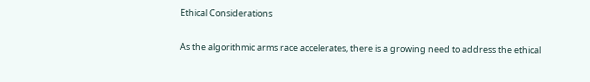Ethical Considerations

As the algorithmic arms race accelerates, there is a growing need to address the ethical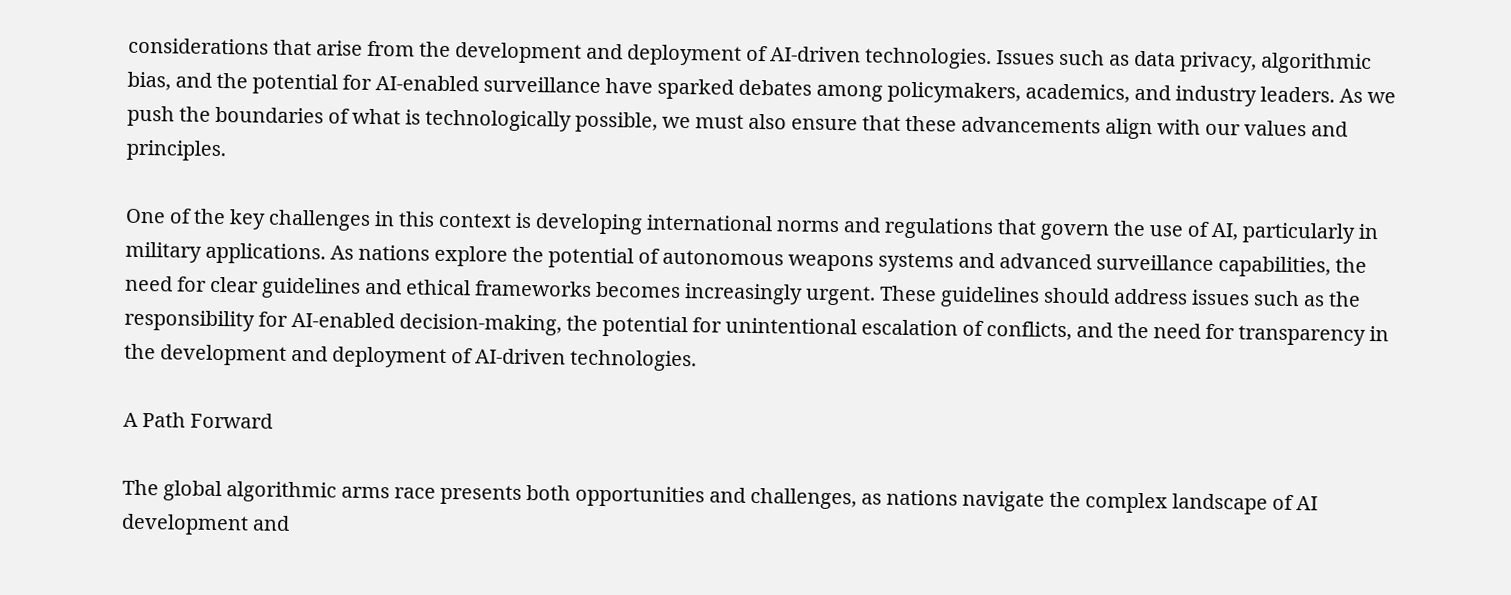considerations that arise from the development and deployment of AI-driven technologies. Issues such as data privacy, algorithmic bias, and the potential for AI-enabled surveillance have sparked debates among policymakers, academics, and industry leaders. As we push the boundaries of what is technologically possible, we must also ensure that these advancements align with our values and principles.

One of the key challenges in this context is developing international norms and regulations that govern the use of AI, particularly in military applications. As nations explore the potential of autonomous weapons systems and advanced surveillance capabilities, the need for clear guidelines and ethical frameworks becomes increasingly urgent. These guidelines should address issues such as the responsibility for AI-enabled decision-making, the potential for unintentional escalation of conflicts, and the need for transparency in the development and deployment of AI-driven technologies.

A Path Forward

The global algorithmic arms race presents both opportunities and challenges, as nations navigate the complex landscape of AI development and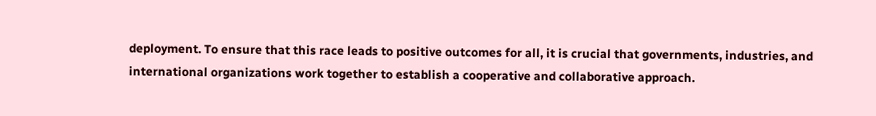deployment. To ensure that this race leads to positive outcomes for all, it is crucial that governments, industries, and international organizations work together to establish a cooperative and collaborative approach.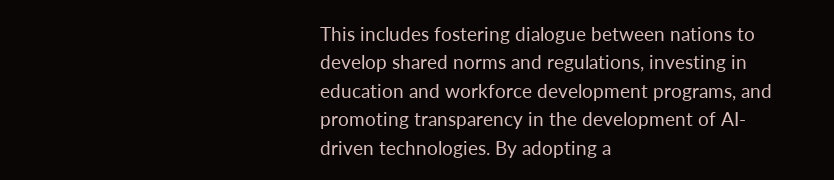This includes fostering dialogue between nations to develop shared norms and regulations, investing in education and workforce development programs, and promoting transparency in the development of AI-driven technologies. By adopting a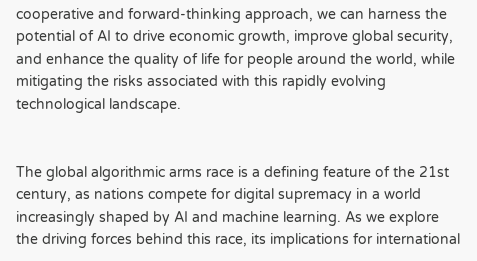cooperative and forward-thinking approach, we can harness the potential of AI to drive economic growth, improve global security, and enhance the quality of life for people around the world, while mitigating the risks associated with this rapidly evolving technological landscape.


The global algorithmic arms race is a defining feature of the 21st century, as nations compete for digital supremacy in a world increasingly shaped by AI and machine learning. As we explore the driving forces behind this race, its implications for international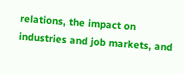relations, the impact on industries and job markets, and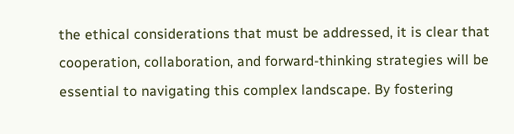the ethical considerations that must be addressed, it is clear that cooperation, collaboration, and forward-thinking strategies will be essential to navigating this complex landscape. By fostering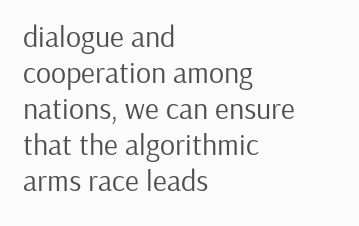dialogue and cooperation among nations, we can ensure that the algorithmic arms race leads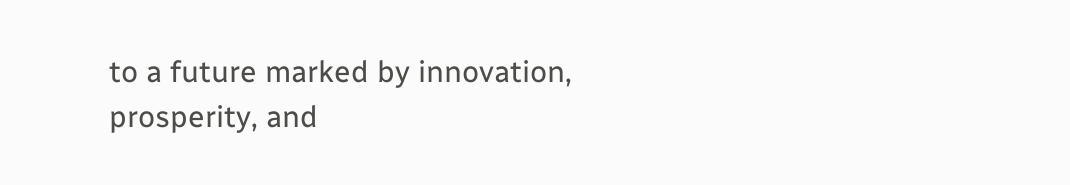to a future marked by innovation, prosperity, and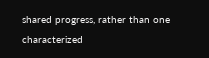shared progress, rather than one characterized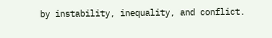by instability, inequality, and conflict.